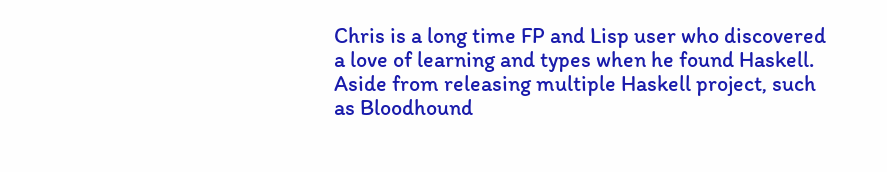Chris is a long time FP and Lisp user who discovered a love of learning and types when he found Haskell. Aside from releasing multiple Haskell project, such as Bloodhound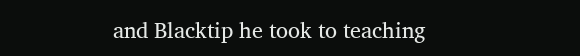and Blacktip he took to teaching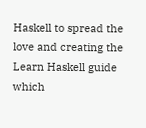Haskell to spread the love and creating the Learn Haskell guide which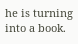he is turning into a book.